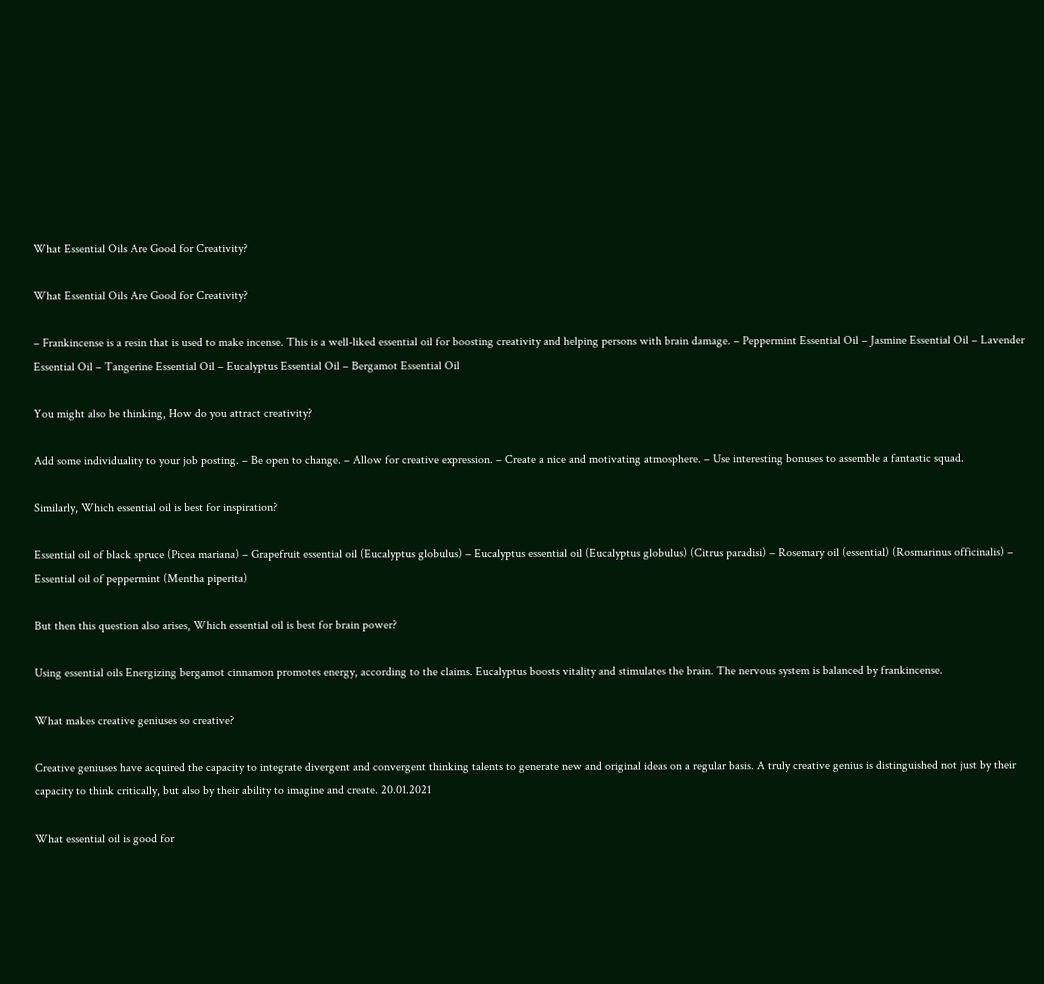What Essential Oils Are Good for Creativity?

What Essential Oils Are Good for Creativity?

– Frankincense is a resin that is used to make incense. This is a well-liked essential oil for boosting creativity and helping persons with brain damage. – Peppermint Essential Oil – Jasmine Essential Oil – Lavender Essential Oil – Tangerine Essential Oil – Eucalyptus Essential Oil – Bergamot Essential Oil

You might also be thinking, How do you attract creativity?

Add some individuality to your job posting. – Be open to change. – Allow for creative expression. – Create a nice and motivating atmosphere. – Use interesting bonuses to assemble a fantastic squad.

Similarly, Which essential oil is best for inspiration?

Essential oil of black spruce (Picea mariana) – Grapefruit essential oil (Eucalyptus globulus) – Eucalyptus essential oil (Eucalyptus globulus) (Citrus paradisi) – Rosemary oil (essential) (Rosmarinus officinalis) – Essential oil of peppermint (Mentha piperita)

But then this question also arises, Which essential oil is best for brain power?

Using essential oils Energizing bergamot cinnamon promotes energy, according to the claims. Eucalyptus boosts vitality and stimulates the brain. The nervous system is balanced by frankincense.

What makes creative geniuses so creative?

Creative geniuses have acquired the capacity to integrate divergent and convergent thinking talents to generate new and original ideas on a regular basis. A truly creative genius is distinguished not just by their capacity to think critically, but also by their ability to imagine and create. 20.01.2021

What essential oil is good for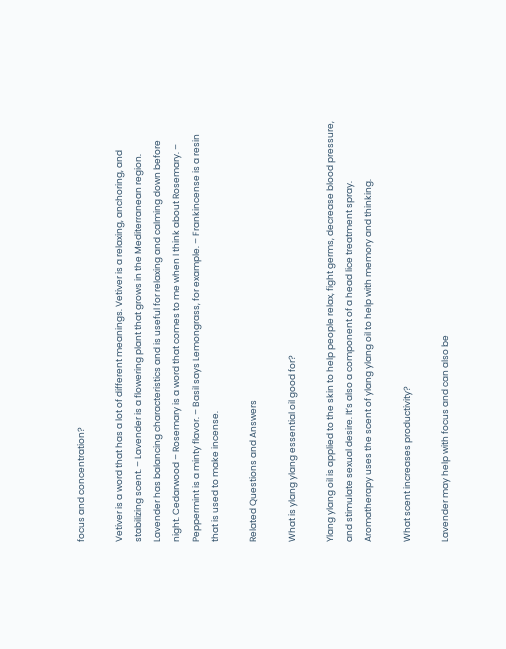focus and concentration?

Vetiver is a word that has a lot of different meanings. Vetiver is a relaxing, anchoring, and stabilizing scent. – Lavender is a flowering plant that grows in the Mediterranean region. Lavender has balancing characteristics and is useful for relaxing and calming down before night. Cedarwood – Rosemary is a word that comes to me when I think about Rosemary. – Peppermint is a minty flavor. – Basil says Lemongrass, for example. – Frankincense is a resin that is used to make incense.

Related Questions and Answers

What is ylang ylang essential oil good for?

Ylang ylang oil is applied to the skin to help people relax, fight germs, decrease blood pressure, and stimulate sexual desire. It’s also a component of a head lice treatment spray. Aromatherapy uses the scent of ylang ylang oil to help with memory and thinking.

What scent increases productivity?

Lavender may help with focus and can also be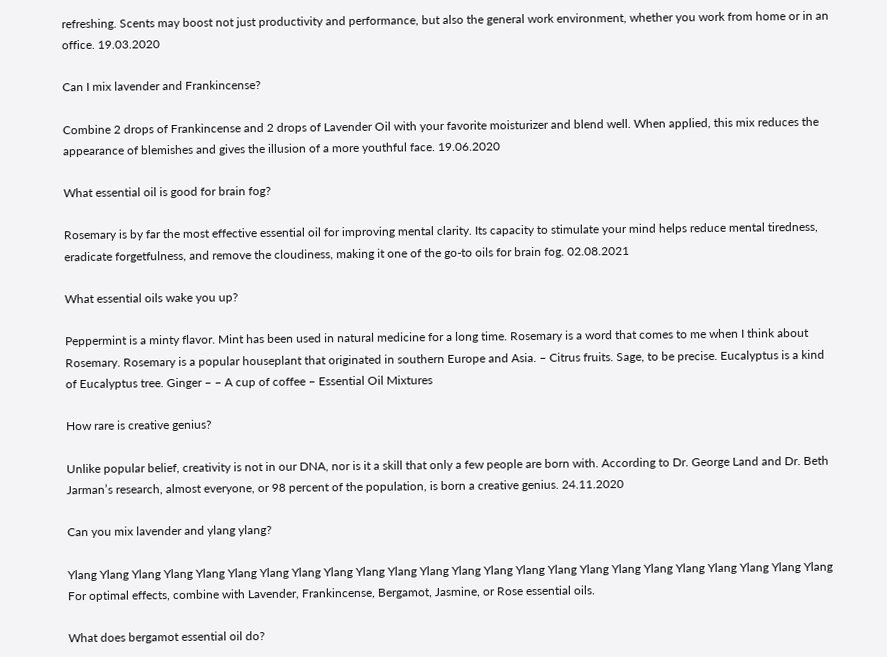refreshing. Scents may boost not just productivity and performance, but also the general work environment, whether you work from home or in an office. 19.03.2020

Can I mix lavender and Frankincense?

Combine 2 drops of Frankincense and 2 drops of Lavender Oil with your favorite moisturizer and blend well. When applied, this mix reduces the appearance of blemishes and gives the illusion of a more youthful face. 19.06.2020

What essential oil is good for brain fog?

Rosemary is by far the most effective essential oil for improving mental clarity. Its capacity to stimulate your mind helps reduce mental tiredness, eradicate forgetfulness, and remove the cloudiness, making it one of the go-to oils for brain fog. 02.08.2021

What essential oils wake you up?

Peppermint is a minty flavor. Mint has been used in natural medicine for a long time. Rosemary is a word that comes to me when I think about Rosemary. Rosemary is a popular houseplant that originated in southern Europe and Asia. – Citrus fruits. Sage, to be precise. Eucalyptus is a kind of Eucalyptus tree. Ginger – – A cup of coffee – Essential Oil Mixtures

How rare is creative genius?

Unlike popular belief, creativity is not in our DNA, nor is it a skill that only a few people are born with. According to Dr. George Land and Dr. Beth Jarman’s research, almost everyone, or 98 percent of the population, is born a creative genius. 24.11.2020

Can you mix lavender and ylang ylang?

Ylang Ylang Ylang Ylang Ylang Ylang Ylang Ylang Ylang Ylang Ylang Ylang Ylang Ylang Ylang Ylang Ylang Ylang Ylang Ylang Ylang Ylang Ylang Ylang For optimal effects, combine with Lavender, Frankincense, Bergamot, Jasmine, or Rose essential oils.

What does bergamot essential oil do?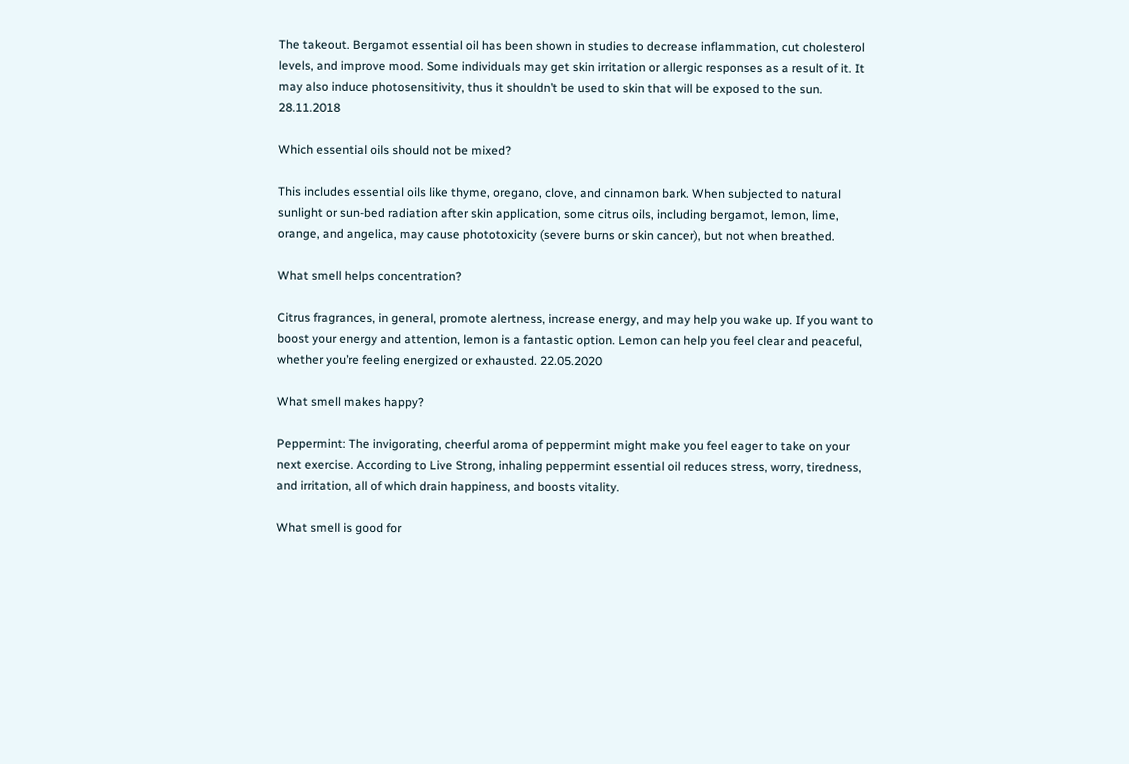The takeout. Bergamot essential oil has been shown in studies to decrease inflammation, cut cholesterol levels, and improve mood. Some individuals may get skin irritation or allergic responses as a result of it. It may also induce photosensitivity, thus it shouldn’t be used to skin that will be exposed to the sun. 28.11.2018

Which essential oils should not be mixed?

This includes essential oils like thyme, oregano, clove, and cinnamon bark. When subjected to natural sunlight or sun-bed radiation after skin application, some citrus oils, including bergamot, lemon, lime, orange, and angelica, may cause phototoxicity (severe burns or skin cancer), but not when breathed.

What smell helps concentration?

Citrus fragrances, in general, promote alertness, increase energy, and may help you wake up. If you want to boost your energy and attention, lemon is a fantastic option. Lemon can help you feel clear and peaceful, whether you’re feeling energized or exhausted. 22.05.2020

What smell makes happy?

Peppermint: The invigorating, cheerful aroma of peppermint might make you feel eager to take on your next exercise. According to Live Strong, inhaling peppermint essential oil reduces stress, worry, tiredness, and irritation, all of which drain happiness, and boosts vitality.

What smell is good for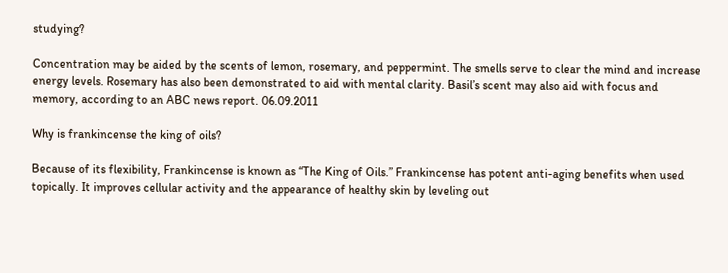studying?

Concentration may be aided by the scents of lemon, rosemary, and peppermint. The smells serve to clear the mind and increase energy levels. Rosemary has also been demonstrated to aid with mental clarity. Basil’s scent may also aid with focus and memory, according to an ABC news report. 06.09.2011

Why is frankincense the king of oils?

Because of its flexibility, Frankincense is known as “The King of Oils.” Frankincense has potent anti-aging benefits when used topically. It improves cellular activity and the appearance of healthy skin by leveling out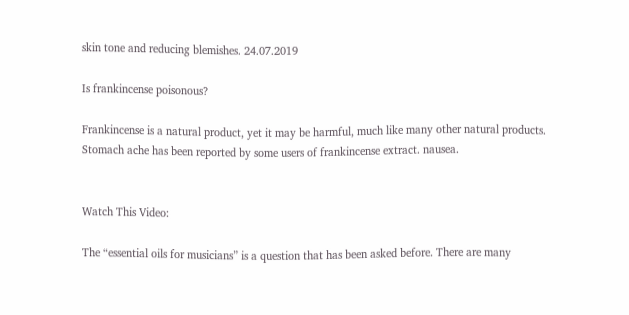skin tone and reducing blemishes. 24.07.2019

Is frankincense poisonous?

Frankincense is a natural product, yet it may be harmful, much like many other natural products. Stomach ache has been reported by some users of frankincense extract. nausea.


Watch This Video:

The “essential oils for musicians” is a question that has been asked before. There are many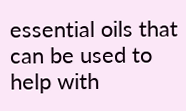essential oils that can be used to help with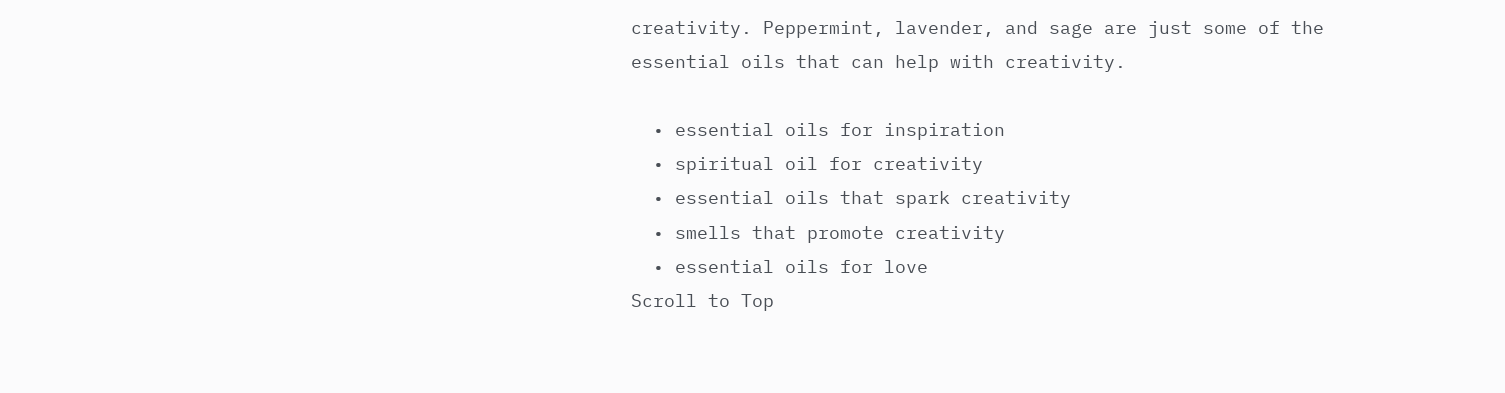creativity. Peppermint, lavender, and sage are just some of the essential oils that can help with creativity.

  • essential oils for inspiration
  • spiritual oil for creativity
  • essential oils that spark creativity
  • smells that promote creativity
  • essential oils for love
Scroll to Top